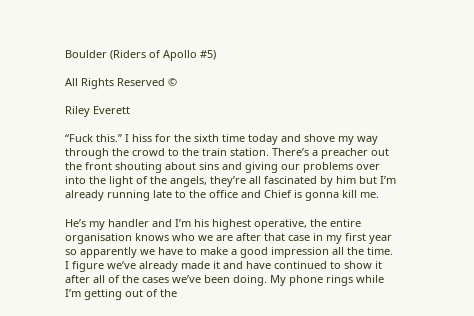Boulder (Riders of Apollo #5)

All Rights Reserved ©

Riley Everett

“Fuck this.” I hiss for the sixth time today and shove my way through the crowd to the train station. There’s a preacher out the front shouting about sins and giving our problems over into the light of the angels, they’re all fascinated by him but I’m already running late to the office and Chief is gonna kill me.

He’s my handler and I’m his highest operative, the entire organisation knows who we are after that case in my first year so apparently we have to make a good impression all the time. I figure we’ve already made it and have continued to show it after all of the cases we’ve been doing. My phone rings while I’m getting out of the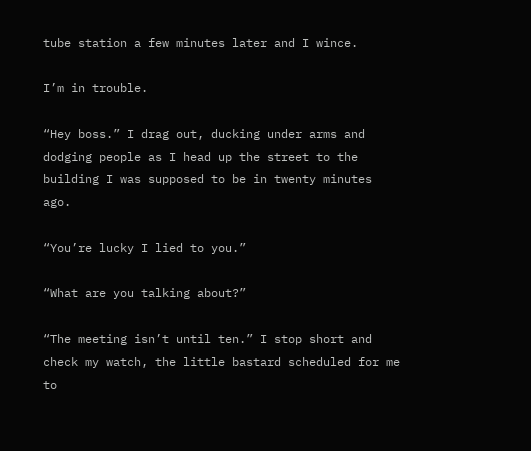tube station a few minutes later and I wince.

I’m in trouble.

“Hey boss.” I drag out, ducking under arms and dodging people as I head up the street to the building I was supposed to be in twenty minutes ago.

“You’re lucky I lied to you.”

“What are you talking about?”

“The meeting isn’t until ten.” I stop short and check my watch, the little bastard scheduled for me to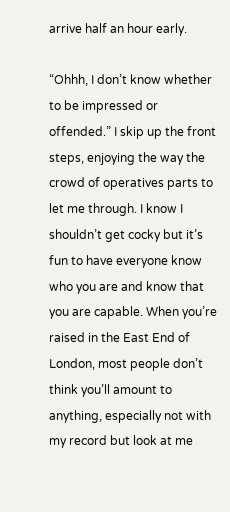arrive half an hour early.

“Ohhh, I don’t know whether to be impressed or offended.” I skip up the front steps, enjoying the way the crowd of operatives parts to let me through. I know I shouldn’t get cocky but it’s fun to have everyone know who you are and know that you are capable. When you’re raised in the East End of London, most people don’t think you’ll amount to anything, especially not with my record but look at me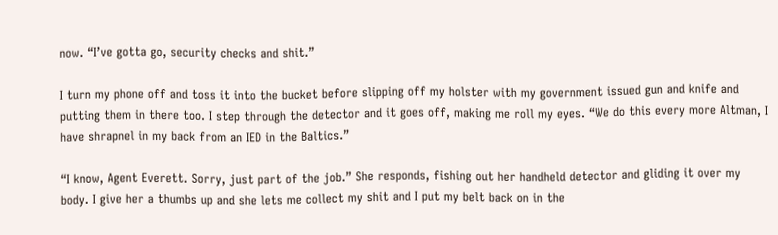now. “I’ve gotta go, security checks and shit.”

I turn my phone off and toss it into the bucket before slipping off my holster with my government issued gun and knife and putting them in there too. I step through the detector and it goes off, making me roll my eyes. “We do this every more Altman, I have shrapnel in my back from an IED in the Baltics.”

“I know, Agent Everett. Sorry, just part of the job.” She responds, fishing out her handheld detector and gliding it over my body. I give her a thumbs up and she lets me collect my shit and I put my belt back on in the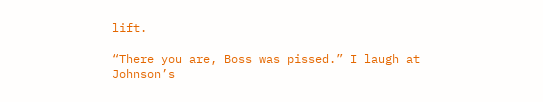lift.

“There you are, Boss was pissed.” I laugh at Johnson’s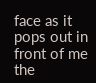face as it pops out in front of me the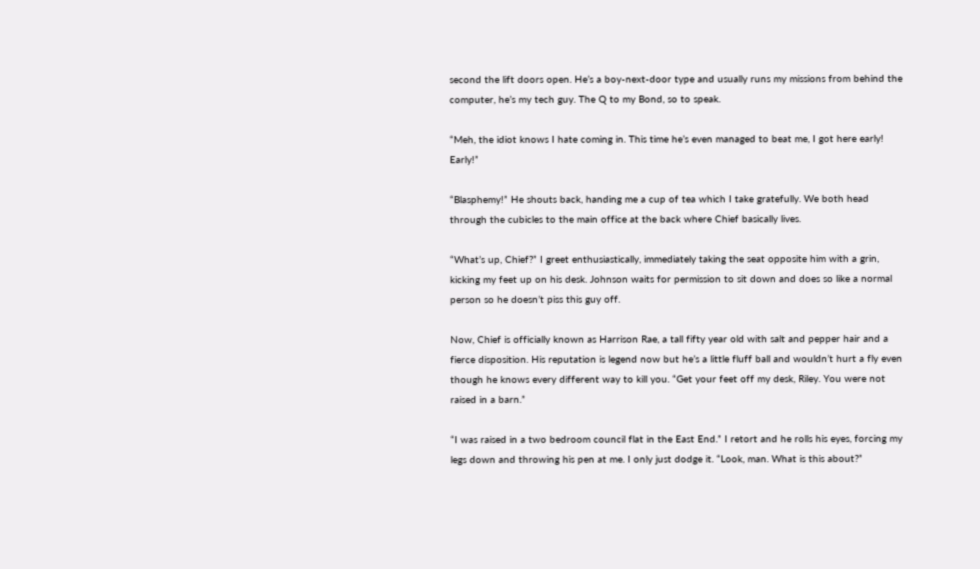second the lift doors open. He’s a boy-next-door type and usually runs my missions from behind the computer, he’s my tech guy. The Q to my Bond, so to speak.

“Meh, the idiot knows I hate coming in. This time he’s even managed to beat me, I got here early! Early!”

“Blasphemy!” He shouts back, handing me a cup of tea which I take gratefully. We both head through the cubicles to the main office at the back where Chief basically lives.

“What’s up, Chief?” I greet enthusiastically, immediately taking the seat opposite him with a grin, kicking my feet up on his desk. Johnson waits for permission to sit down and does so like a normal person so he doesn’t piss this guy off.

Now, Chief is officially known as Harrison Rae, a tall fifty year old with salt and pepper hair and a fierce disposition. His reputation is legend now but he’s a little fluff ball and wouldn’t hurt a fly even though he knows every different way to kill you. “Get your feet off my desk, Riley. You were not raised in a barn.”

“I was raised in a two bedroom council flat in the East End.” I retort and he rolls his eyes, forcing my legs down and throwing his pen at me. I only just dodge it. “Look, man. What is this about?”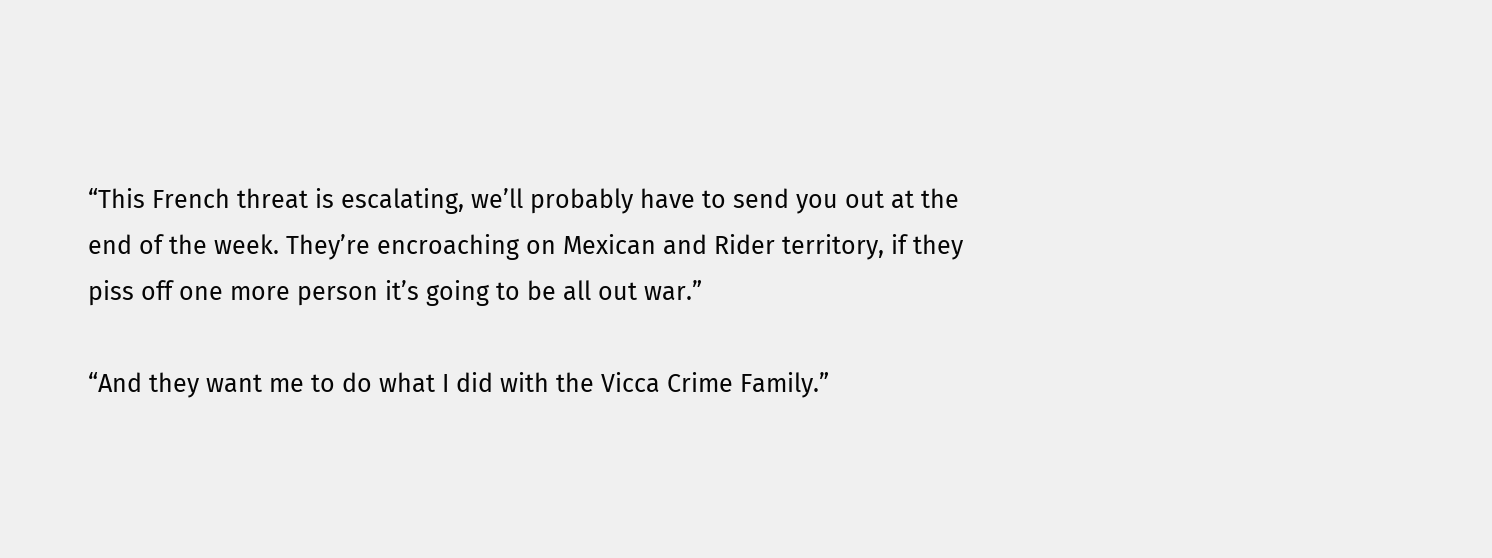“This French threat is escalating, we’ll probably have to send you out at the end of the week. They’re encroaching on Mexican and Rider territory, if they piss off one more person it’s going to be all out war.”

“And they want me to do what I did with the Vicca Crime Family.”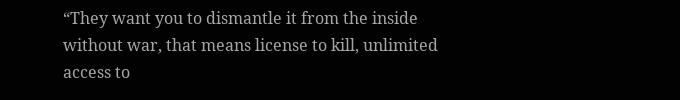“They want you to dismantle it from the inside without war, that means license to kill, unlimited access to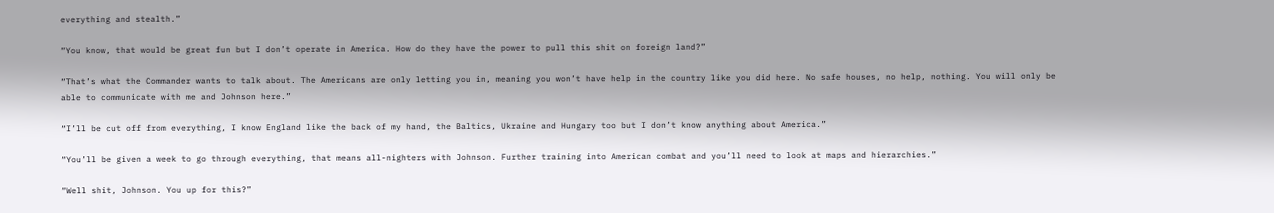everything and stealth.”

“You know, that would be great fun but I don’t operate in America. How do they have the power to pull this shit on foreign land?”

“That’s what the Commander wants to talk about. The Americans are only letting you in, meaning you won’t have help in the country like you did here. No safe houses, no help, nothing. You will only be able to communicate with me and Johnson here.”

“I’ll be cut off from everything, I know England like the back of my hand, the Baltics, Ukraine and Hungary too but I don’t know anything about America.”

“You’ll be given a week to go through everything, that means all-nighters with Johnson. Further training into American combat and you’ll need to look at maps and hierarchies.”

“Well shit, Johnson. You up for this?”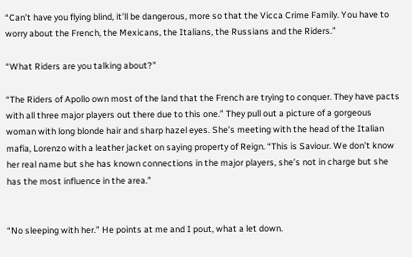“Can’t have you flying blind, it’ll be dangerous, more so that the Vicca Crime Family. You have to worry about the French, the Mexicans, the Italians, the Russians and the Riders.”

“What Riders are you talking about?”

“The Riders of Apollo own most of the land that the French are trying to conquer. They have pacts with all three major players out there due to this one.” They pull out a picture of a gorgeous woman with long blonde hair and sharp hazel eyes. She’s meeting with the head of the Italian mafia, Lorenzo with a leather jacket on saying property of Reign. “This is Saviour. We don’t know her real name but she has known connections in the major players, she’s not in charge but she has the most influence in the area.”


“No sleeping with her.” He points at me and I pout, what a let down.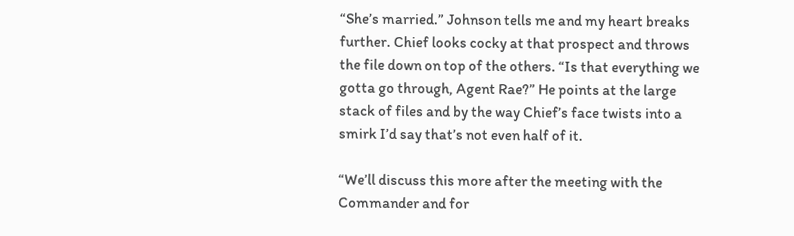“She’s married.” Johnson tells me and my heart breaks further. Chief looks cocky at that prospect and throws the file down on top of the others. “Is that everything we gotta go through, Agent Rae?” He points at the large stack of files and by the way Chief’s face twists into a smirk I’d say that’s not even half of it.

“We’ll discuss this more after the meeting with the Commander and for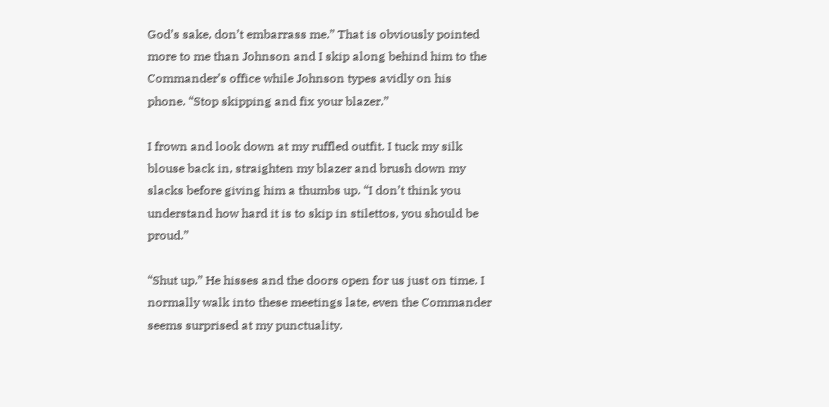God’s sake, don’t embarrass me.” That is obviously pointed more to me than Johnson and I skip along behind him to the Commander’s office while Johnson types avidly on his phone. “Stop skipping and fix your blazer.”

I frown and look down at my ruffled outfit. I tuck my silk blouse back in, straighten my blazer and brush down my slacks before giving him a thumbs up. “I don’t think you understand how hard it is to skip in stilettos, you should be proud.”

“Shut up.” He hisses and the doors open for us just on time. I normally walk into these meetings late, even the Commander seems surprised at my punctuality.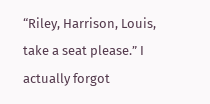“Riley, Harrison, Louis, take a seat please.” I actually forgot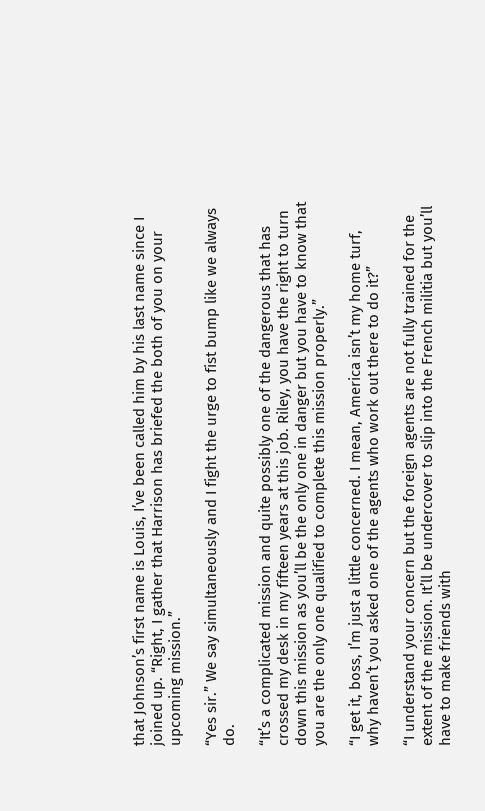that Johnson’s first name is Louis, I’ve been called him by his last name since I joined up. “Right, I gather that Harrison has briefed the both of you on your upcoming mission.”

“Yes sir.” We say simultaneously and I fight the urge to fist bump like we always do.

“It’s a complicated mission and quite possibly one of the dangerous that has crossed my desk in my fifteen years at this job. Riley, you have the right to turn down this mission as you’ll be the only one in danger but you have to know that you are the only one qualified to complete this mission properly.”

“I get it, boss, I’m just a little concerned. I mean, America isn’t my home turf, why haven’t you asked one of the agents who work out there to do it?”

“I understand your concern but the foreign agents are not fully trained for the extent of the mission. It’ll be undercover to slip into the French militia but you’ll have to make friends with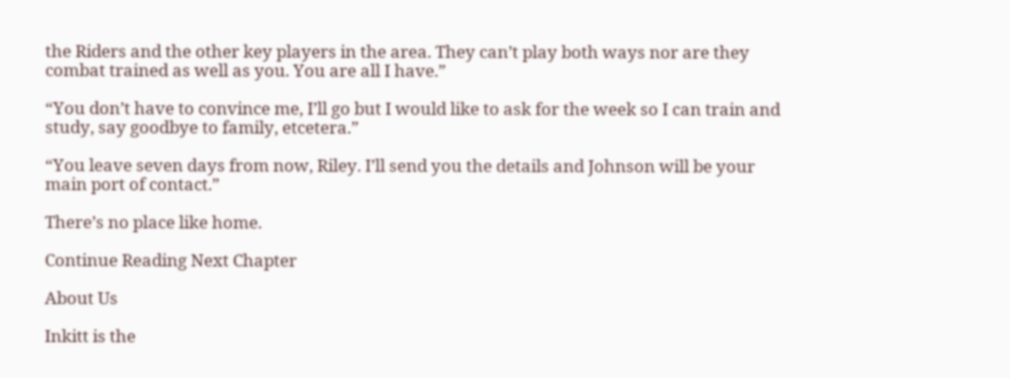the Riders and the other key players in the area. They can’t play both ways nor are they combat trained as well as you. You are all I have.”

“You don’t have to convince me, I’ll go but I would like to ask for the week so I can train and study, say goodbye to family, etcetera.”

“You leave seven days from now, Riley. I’ll send you the details and Johnson will be your main port of contact.”

There’s no place like home.

Continue Reading Next Chapter

About Us

Inkitt is the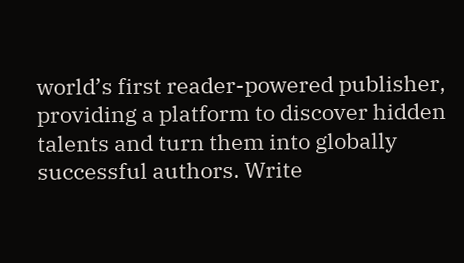world’s first reader-powered publisher, providing a platform to discover hidden talents and turn them into globally successful authors. Write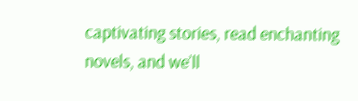captivating stories, read enchanting novels, and we’ll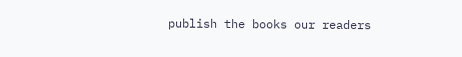publish the books our readers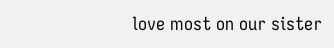love most on our sister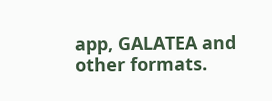app, GALATEA and other formats.